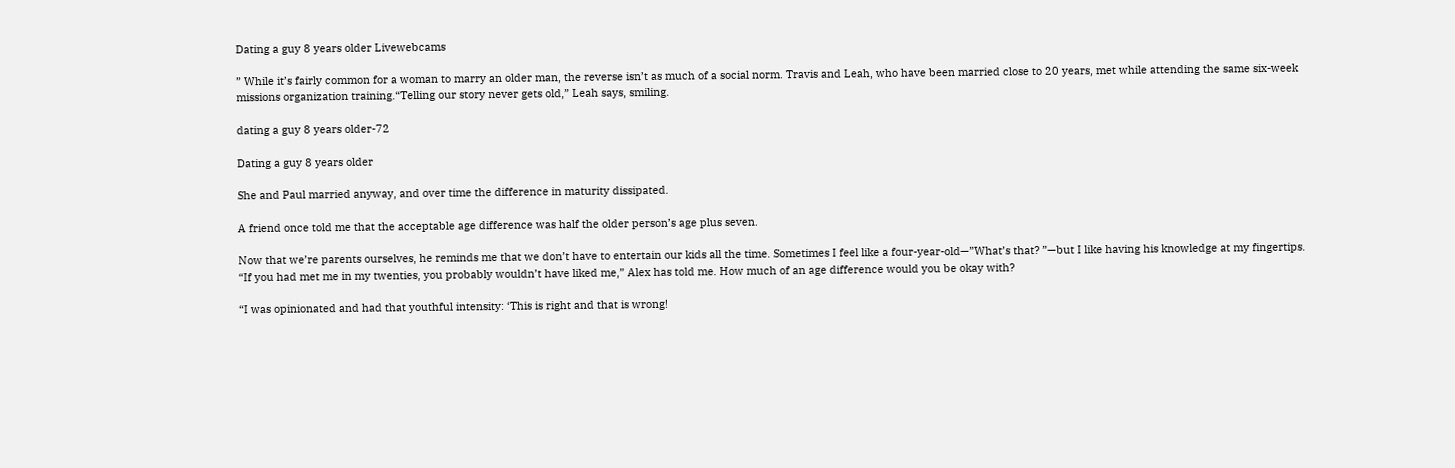Dating a guy 8 years older Livewebcams

” While it’s fairly common for a woman to marry an older man, the reverse isn’t as much of a social norm. Travis and Leah, who have been married close to 20 years, met while attending the same six-week missions organization training.“Telling our story never gets old,” Leah says, smiling.

dating a guy 8 years older-72

Dating a guy 8 years older

She and Paul married anyway, and over time the difference in maturity dissipated.

A friend once told me that the acceptable age difference was half the older person’s age plus seven.

Now that we’re parents ourselves, he reminds me that we don’t have to entertain our kids all the time. Sometimes I feel like a four-year-old—”What’s that? ”—but I like having his knowledge at my fingertips. “If you had met me in my twenties, you probably wouldn’t have liked me,” Alex has told me. How much of an age difference would you be okay with?

“I was opinionated and had that youthful intensity: ‘This is right and that is wrong!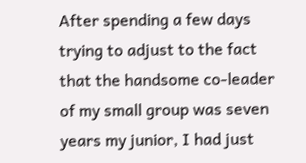After spending a few days trying to adjust to the fact that the handsome co-leader of my small group was seven years my junior, I had just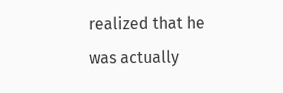realized that he was actually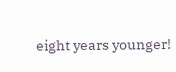eight years younger!